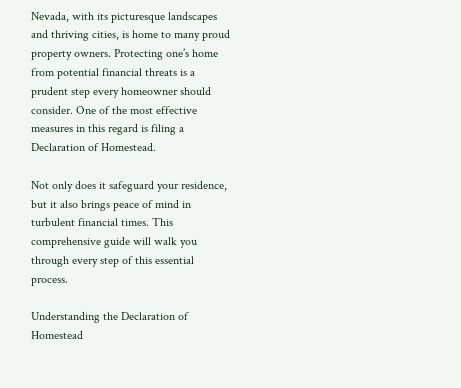Nevada, with its picturesque landscapes and thriving cities, is home to many proud property owners. Protecting one’s home from potential financial threats is a prudent step every homeowner should consider. One of the most effective measures in this regard is filing a Declaration of Homestead.

Not only does it safeguard your residence, but it also brings peace of mind in turbulent financial times. This comprehensive guide will walk you through every step of this essential process.

Understanding the Declaration of Homestead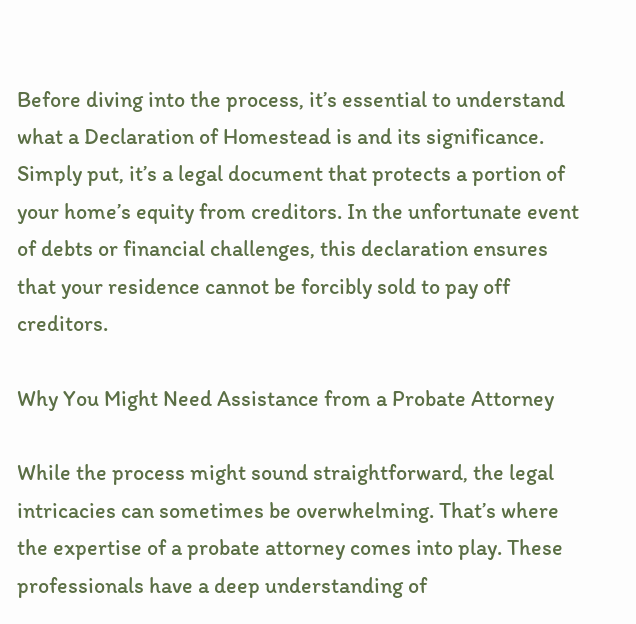Before diving into the process, it’s essential to understand what a Declaration of Homestead is and its significance. Simply put, it’s a legal document that protects a portion of your home’s equity from creditors. In the unfortunate event of debts or financial challenges, this declaration ensures that your residence cannot be forcibly sold to pay off creditors.

Why You Might Need Assistance from a Probate Attorney

While the process might sound straightforward, the legal intricacies can sometimes be overwhelming. That’s where the expertise of a probate attorney comes into play. These professionals have a deep understanding of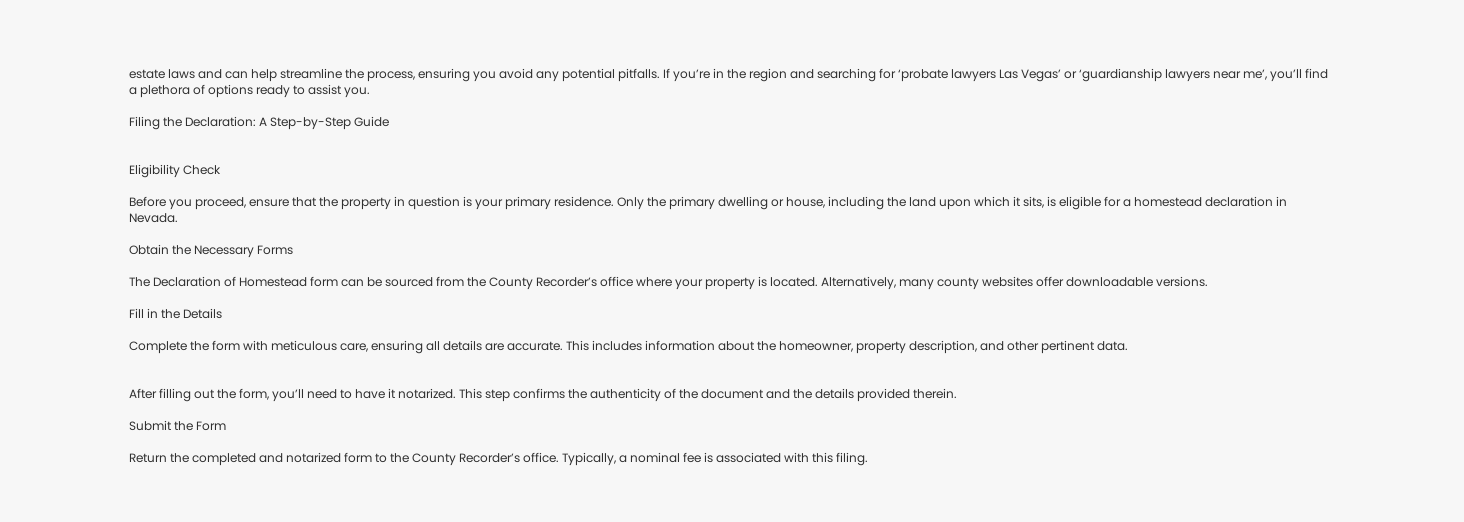estate laws and can help streamline the process, ensuring you avoid any potential pitfalls. If you’re in the region and searching for ‘probate lawyers Las Vegas’ or ‘guardianship lawyers near me’, you’ll find a plethora of options ready to assist you.

Filing the Declaration: A Step-by-Step Guide


Eligibility Check

Before you proceed, ensure that the property in question is your primary residence. Only the primary dwelling or house, including the land upon which it sits, is eligible for a homestead declaration in Nevada.

Obtain the Necessary Forms

The Declaration of Homestead form can be sourced from the County Recorder’s office where your property is located. Alternatively, many county websites offer downloadable versions.

Fill in the Details

Complete the form with meticulous care, ensuring all details are accurate. This includes information about the homeowner, property description, and other pertinent data.


After filling out the form, you’ll need to have it notarized. This step confirms the authenticity of the document and the details provided therein.

Submit the Form

Return the completed and notarized form to the County Recorder’s office. Typically, a nominal fee is associated with this filing.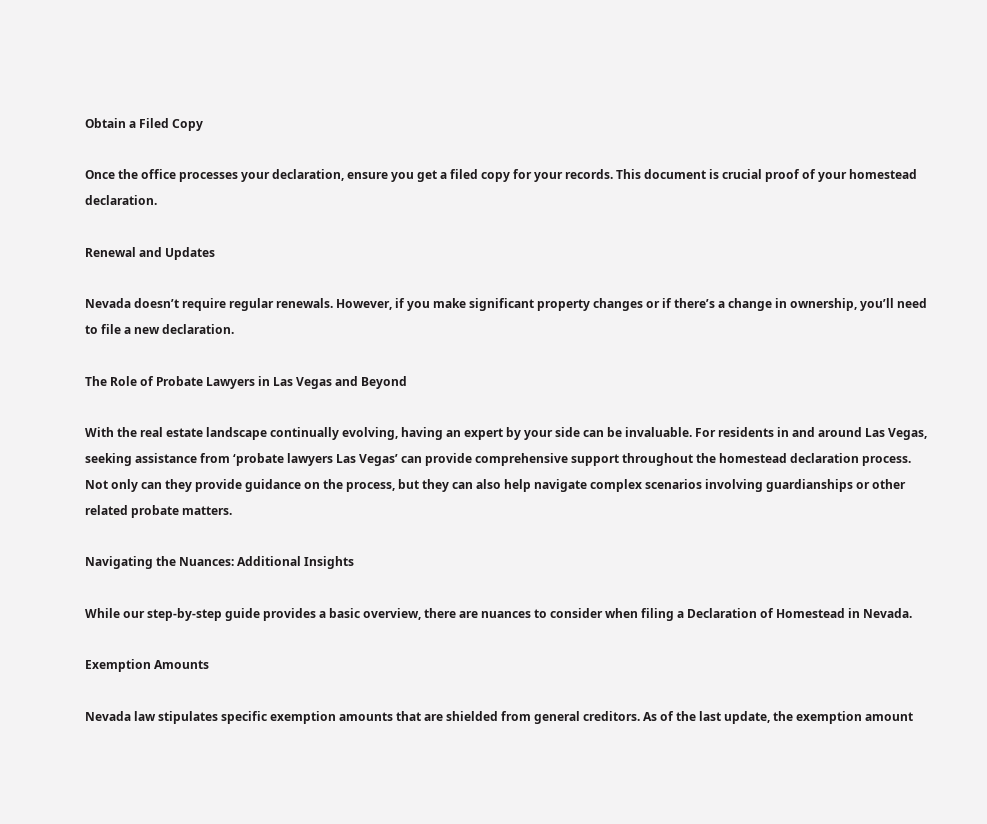Obtain a Filed Copy

Once the office processes your declaration, ensure you get a filed copy for your records. This document is crucial proof of your homestead declaration.

Renewal and Updates

Nevada doesn’t require regular renewals. However, if you make significant property changes or if there’s a change in ownership, you’ll need to file a new declaration.

The Role of Probate Lawyers in Las Vegas and Beyond

With the real estate landscape continually evolving, having an expert by your side can be invaluable. For residents in and around Las Vegas, seeking assistance from ‘probate lawyers Las Vegas’ can provide comprehensive support throughout the homestead declaration process. Not only can they provide guidance on the process, but they can also help navigate complex scenarios involving guardianships or other related probate matters.

Navigating the Nuances: Additional Insights

While our step-by-step guide provides a basic overview, there are nuances to consider when filing a Declaration of Homestead in Nevada.

Exemption Amounts

Nevada law stipulates specific exemption amounts that are shielded from general creditors. As of the last update, the exemption amount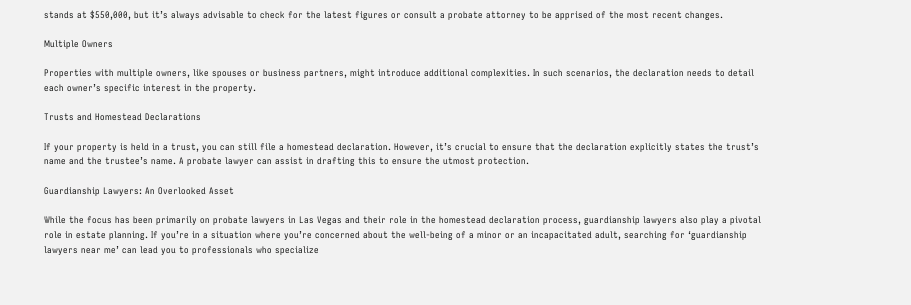stands at $550,000, but it’s always advisable to check for the latest figures or consult a probate attorney to be apprised of the most recent changes.

Multiple Owners

Properties with multiple owners, like spouses or business partners, might introduce additional complexities. In such scenarios, the declaration needs to detail each owner’s specific interest in the property.

Trusts and Homestead Declarations

If your property is held in a trust, you can still file a homestead declaration. However, it’s crucial to ensure that the declaration explicitly states the trust’s name and the trustee’s name. A probate lawyer can assist in drafting this to ensure the utmost protection.

Guardianship Lawyers: An Overlooked Asset

While the focus has been primarily on probate lawyers in Las Vegas and their role in the homestead declaration process, guardianship lawyers also play a pivotal role in estate planning. If you’re in a situation where you’re concerned about the well-being of a minor or an incapacitated adult, searching for ‘guardianship lawyers near me’ can lead you to professionals who specialize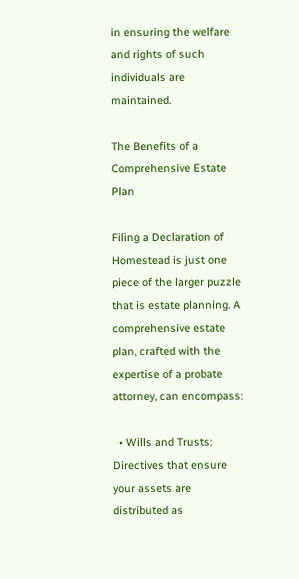in ensuring the welfare and rights of such individuals are maintained.

The Benefits of a Comprehensive Estate Plan

Filing a Declaration of Homestead is just one piece of the larger puzzle that is estate planning. A comprehensive estate plan, crafted with the expertise of a probate attorney, can encompass:

  • Wills and Trusts: Directives that ensure your assets are distributed as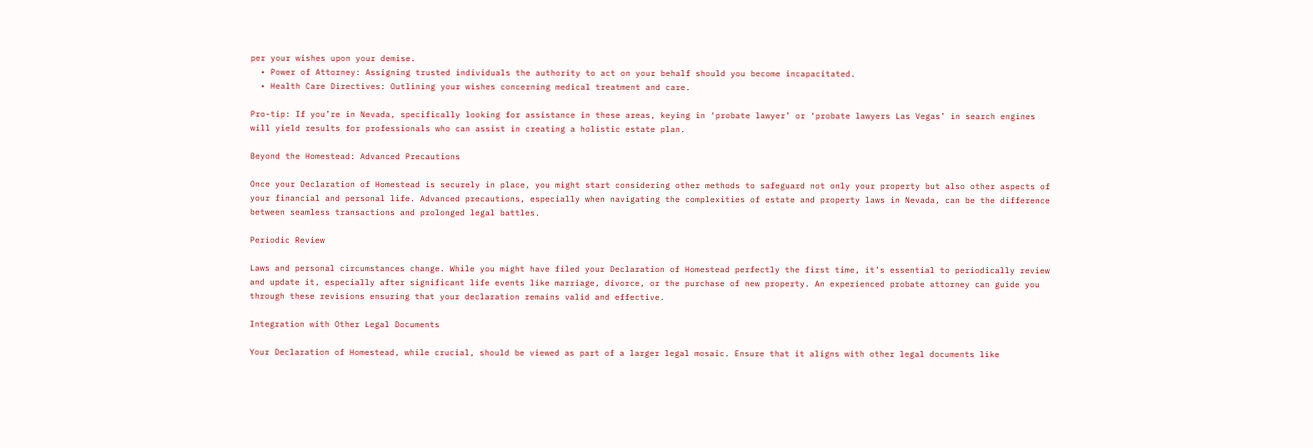per your wishes upon your demise.
  • Power of Attorney: Assigning trusted individuals the authority to act on your behalf should you become incapacitated.
  • Health Care Directives: Outlining your wishes concerning medical treatment and care.

Pro-tip: If you’re in Nevada, specifically looking for assistance in these areas, keying in ‘probate lawyer’ or ‘probate lawyers Las Vegas’ in search engines will yield results for professionals who can assist in creating a holistic estate plan.

Beyond the Homestead: Advanced Precautions

Once your Declaration of Homestead is securely in place, you might start considering other methods to safeguard not only your property but also other aspects of your financial and personal life. Advanced precautions, especially when navigating the complexities of estate and property laws in Nevada, can be the difference between seamless transactions and prolonged legal battles.

Periodic Review

Laws and personal circumstances change. While you might have filed your Declaration of Homestead perfectly the first time, it’s essential to periodically review and update it, especially after significant life events like marriage, divorce, or the purchase of new property. An experienced probate attorney can guide you through these revisions ensuring that your declaration remains valid and effective.

Integration with Other Legal Documents

Your Declaration of Homestead, while crucial, should be viewed as part of a larger legal mosaic. Ensure that it aligns with other legal documents like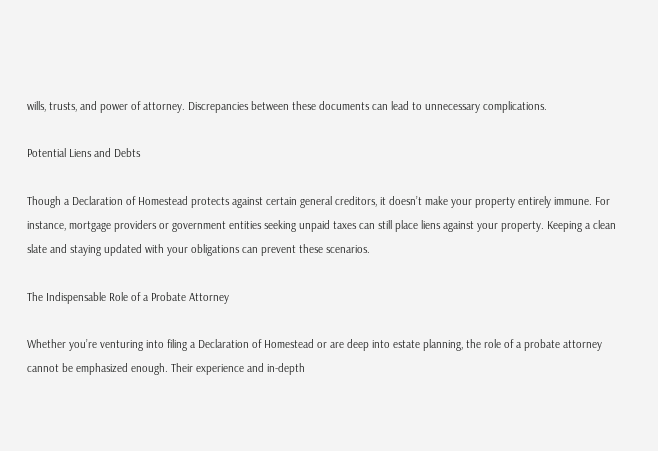wills, trusts, and power of attorney. Discrepancies between these documents can lead to unnecessary complications.

Potential Liens and Debts

Though a Declaration of Homestead protects against certain general creditors, it doesn’t make your property entirely immune. For instance, mortgage providers or government entities seeking unpaid taxes can still place liens against your property. Keeping a clean slate and staying updated with your obligations can prevent these scenarios.

The Indispensable Role of a Probate Attorney

Whether you’re venturing into filing a Declaration of Homestead or are deep into estate planning, the role of a probate attorney cannot be emphasized enough. Their experience and in-depth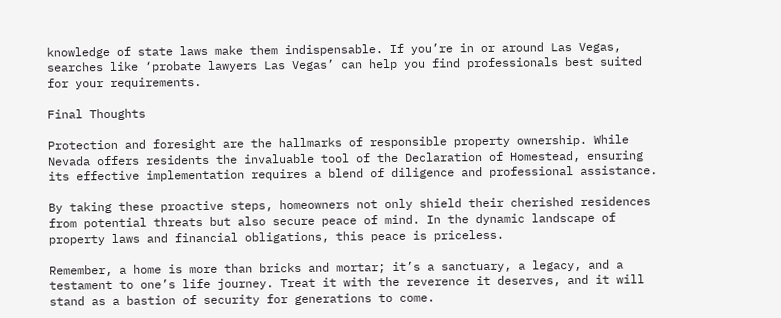knowledge of state laws make them indispensable. If you’re in or around Las Vegas, searches like ‘probate lawyers Las Vegas’ can help you find professionals best suited for your requirements.

Final Thoughts

Protection and foresight are the hallmarks of responsible property ownership. While Nevada offers residents the invaluable tool of the Declaration of Homestead, ensuring its effective implementation requires a blend of diligence and professional assistance.

By taking these proactive steps, homeowners not only shield their cherished residences from potential threats but also secure peace of mind. In the dynamic landscape of property laws and financial obligations, this peace is priceless.

Remember, a home is more than bricks and mortar; it’s a sanctuary, a legacy, and a testament to one’s life journey. Treat it with the reverence it deserves, and it will stand as a bastion of security for generations to come.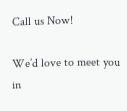Call us Now!

We’d love to meet you in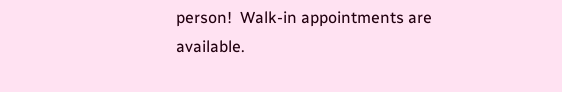person!  Walk-in appointments are available.